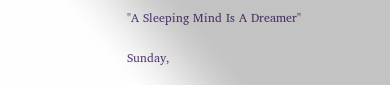"A Sleeping Mind Is A Dreamer"

Sunday,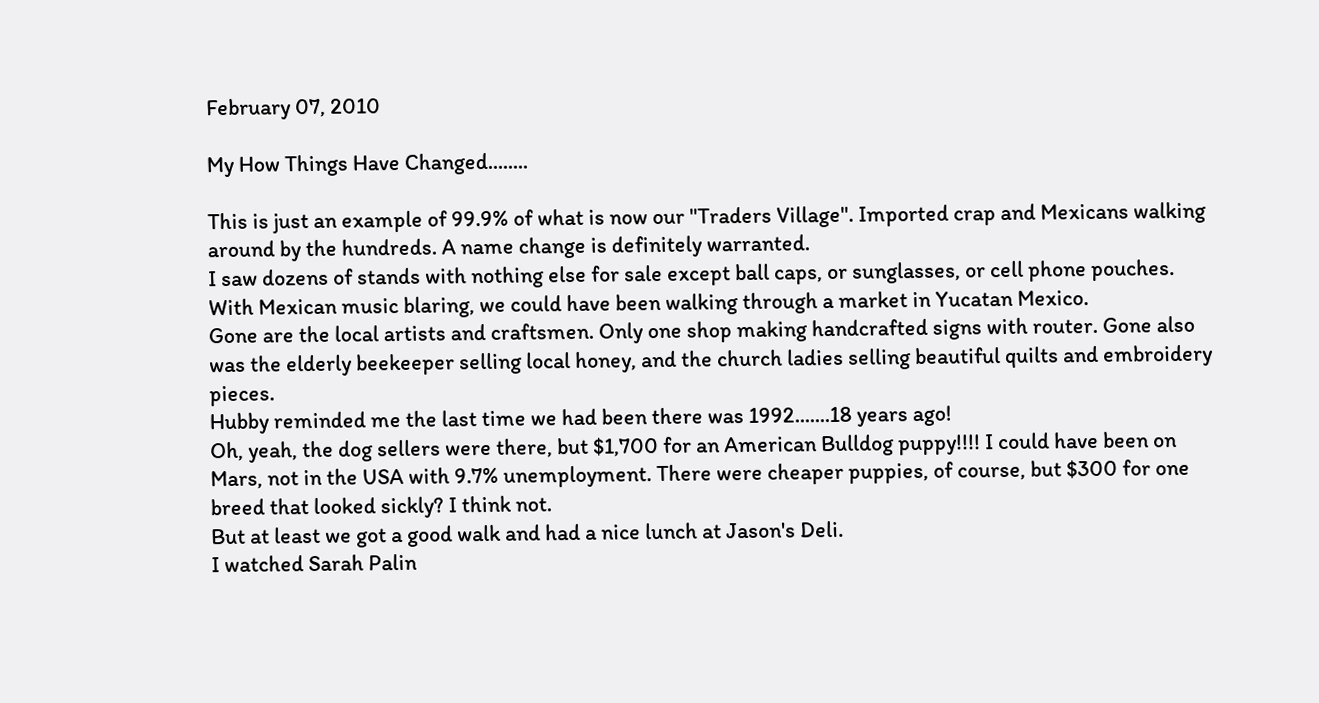February 07, 2010

My How Things Have Changed........

This is just an example of 99.9% of what is now our "Traders Village". Imported crap and Mexicans walking around by the hundreds. A name change is definitely warranted.
I saw dozens of stands with nothing else for sale except ball caps, or sunglasses, or cell phone pouches. With Mexican music blaring, we could have been walking through a market in Yucatan Mexico.
Gone are the local artists and craftsmen. Only one shop making handcrafted signs with router. Gone also was the elderly beekeeper selling local honey, and the church ladies selling beautiful quilts and embroidery pieces.
Hubby reminded me the last time we had been there was 1992.......18 years ago!
Oh, yeah, the dog sellers were there, but $1,700 for an American Bulldog puppy!!!! I could have been on Mars, not in the USA with 9.7% unemployment. There were cheaper puppies, of course, but $300 for one breed that looked sickly? I think not.
But at least we got a good walk and had a nice lunch at Jason's Deli.
I watched Sarah Palin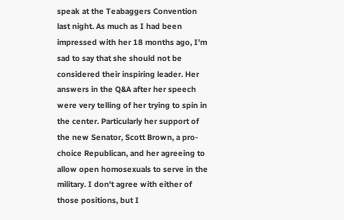speak at the Teabaggers Convention last night. As much as I had been impressed with her 18 months ago, I'm sad to say that she should not be considered their inspiring leader. Her answers in the Q&A after her speech were very telling of her trying to spin in the center. Particularly her support of the new Senator, Scott Brown, a pro-choice Republican, and her agreeing to allow open homosexuals to serve in the military. I don't agree with either of those positions, but I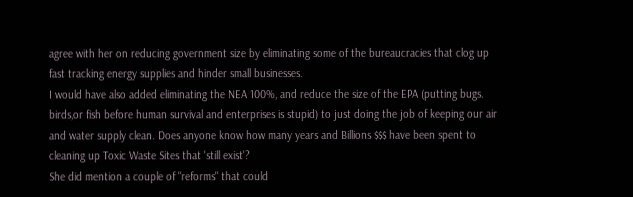agree with her on reducing government size by eliminating some of the bureaucracies that clog up fast tracking energy supplies and hinder small businesses.
I would have also added eliminating the NEA 100%, and reduce the size of the EPA (putting bugs. birds,or fish before human survival and enterprises is stupid) to just doing the job of keeping our air and water supply clean. Does anyone know how many years and Billions $$$ have been spent to cleaning up Toxic Waste Sites that 'still exist'?
She did mention a couple of "reforms" that could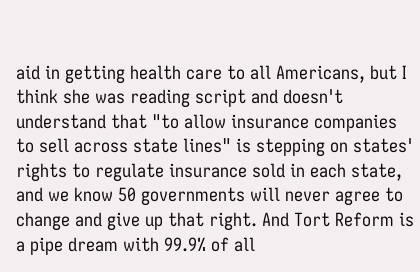aid in getting health care to all Americans, but I think she was reading script and doesn't understand that "to allow insurance companies to sell across state lines" is stepping on states' rights to regulate insurance sold in each state, and we know 50 governments will never agree to change and give up that right. And Tort Reform is a pipe dream with 99.9% of all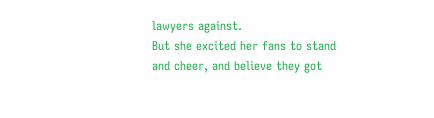lawyers against.
But she excited her fans to stand and cheer, and believe they got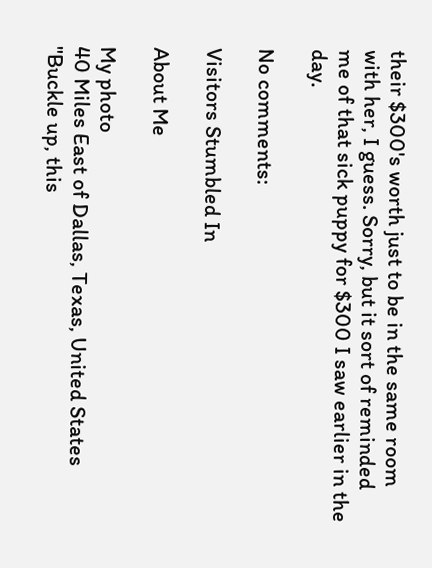their $300's worth just to be in the same room with her, I guess. Sorry, but it sort of reminded me of that sick puppy for $300 I saw earlier in the day.

No comments:

Visitors Stumbled In

About Me

My photo
40 Miles East of Dallas, Texas, United States
"Buckle up, this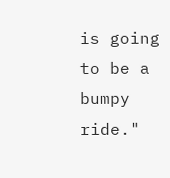is going to be a bumpy ride."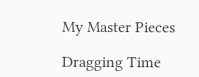My Master Pieces

Dragging Time